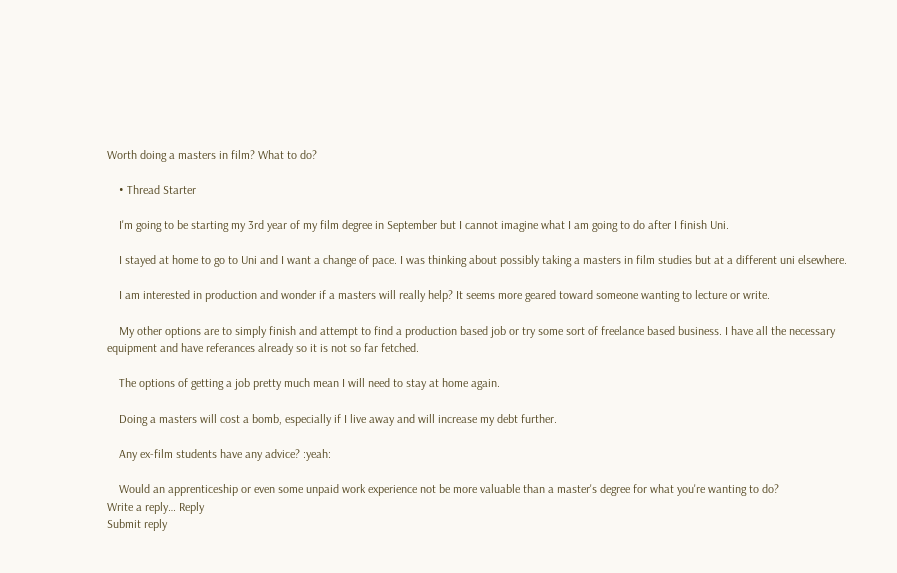Worth doing a masters in film? What to do?

    • Thread Starter

    I'm going to be starting my 3rd year of my film degree in September but I cannot imagine what I am going to do after I finish Uni.

    I stayed at home to go to Uni and I want a change of pace. I was thinking about possibly taking a masters in film studies but at a different uni elsewhere.

    I am interested in production and wonder if a masters will really help? It seems more geared toward someone wanting to lecture or write.

    My other options are to simply finish and attempt to find a production based job or try some sort of freelance based business. I have all the necessary equipment and have referances already so it is not so far fetched.

    The options of getting a job pretty much mean I will need to stay at home again.

    Doing a masters will cost a bomb, especially if I live away and will increase my debt further.

    Any ex-film students have any advice? :yeah:

    Would an apprenticeship or even some unpaid work experience not be more valuable than a master's degree for what you're wanting to do?
Write a reply… Reply
Submit reply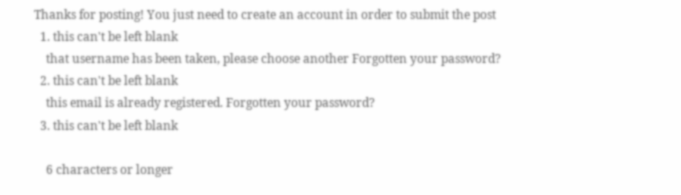Thanks for posting! You just need to create an account in order to submit the post
  1. this can't be left blank
    that username has been taken, please choose another Forgotten your password?
  2. this can't be left blank
    this email is already registered. Forgotten your password?
  3. this can't be left blank

    6 characters or longer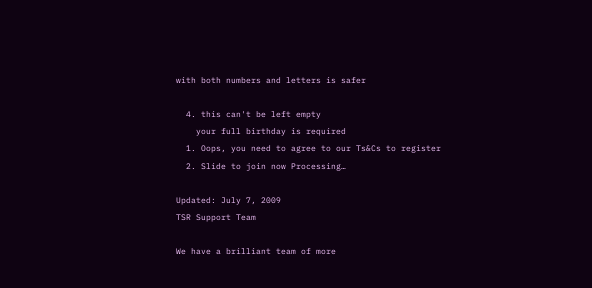with both numbers and letters is safer

  4. this can't be left empty
    your full birthday is required
  1. Oops, you need to agree to our Ts&Cs to register
  2. Slide to join now Processing…

Updated: July 7, 2009
TSR Support Team

We have a brilliant team of more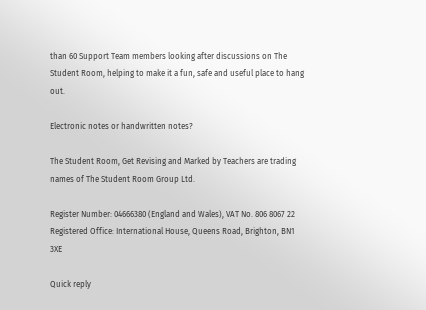than 60 Support Team members looking after discussions on The Student Room, helping to make it a fun, safe and useful place to hang out.

Electronic notes or handwritten notes?

The Student Room, Get Revising and Marked by Teachers are trading names of The Student Room Group Ltd.

Register Number: 04666380 (England and Wales), VAT No. 806 8067 22 Registered Office: International House, Queens Road, Brighton, BN1 3XE

Quick reply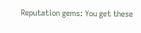Reputation gems: You get these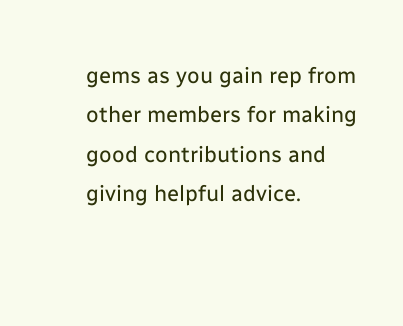gems as you gain rep from other members for making good contributions and giving helpful advice.